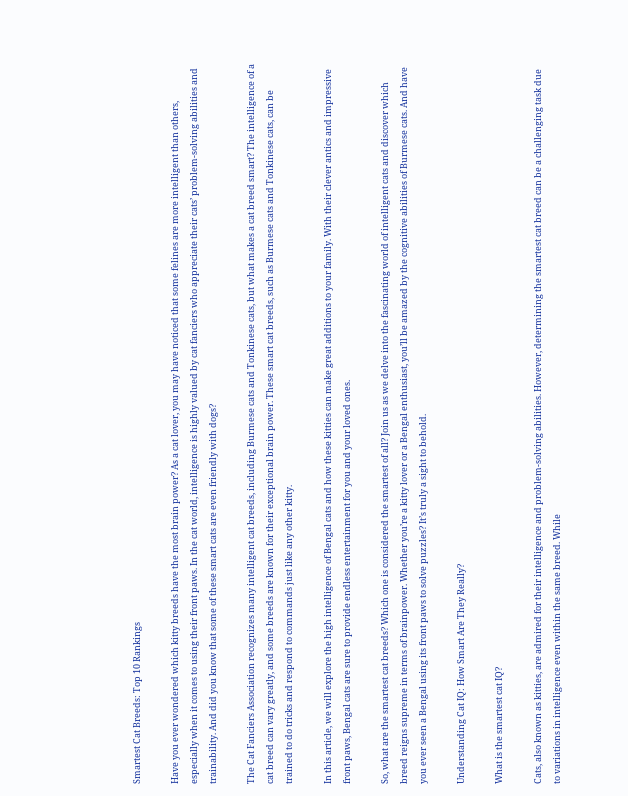Smartest Cat Breeds: Top 10 Rankings

Have you ever wondered which kitty breeds have the most brain power? As a cat lover, you may have noticed that some felines are more intelligent than others, especially when it comes to using their front paws. In the cat world, intelligence is highly valued by cat fanciers who appreciate their cats’ problem-solving abilities and trainability. And did you know that some of these smart cats are even friendly with dogs?

The Cat Fanciers Association recognizes many intelligent cat breeds, including Burmese cats and Tonkinese cats, but what makes a cat breed smart? The intelligence of a cat breed can vary greatly, and some breeds are known for their exceptional brain power. These smart cat breeds, such as Burmese cats and Tonkinese cats, can be trained to do tricks and respond to commands just like any other kitty.

In this article, we will explore the high intelligence of Bengal cats and how these kitties can make great additions to your family. With their clever antics and impressive front paws, Bengal cats are sure to provide endless entertainment for you and your loved ones.

So, what are the smartest cat breeds? Which one is considered the smartest of all? Join us as we delve into the fascinating world of intelligent cats and discover which breed reigns supreme in terms of brainpower. Whether you’re a kitty lover or a Bengal enthusiast, you’ll be amazed by the cognitive abilities of Burmese cats. And have you ever seen a Bengal using its front paws to solve puzzles? It’s truly a sight to behold.

Understanding Cat IQ: How Smart Are They Really?

What is the smartest cat IQ?

Cats, also known as kitties, are admired for their intelligence and problem-solving abilities. However, determining the smartest cat breed can be a challenging task due to variations in intelligence even within the same breed. While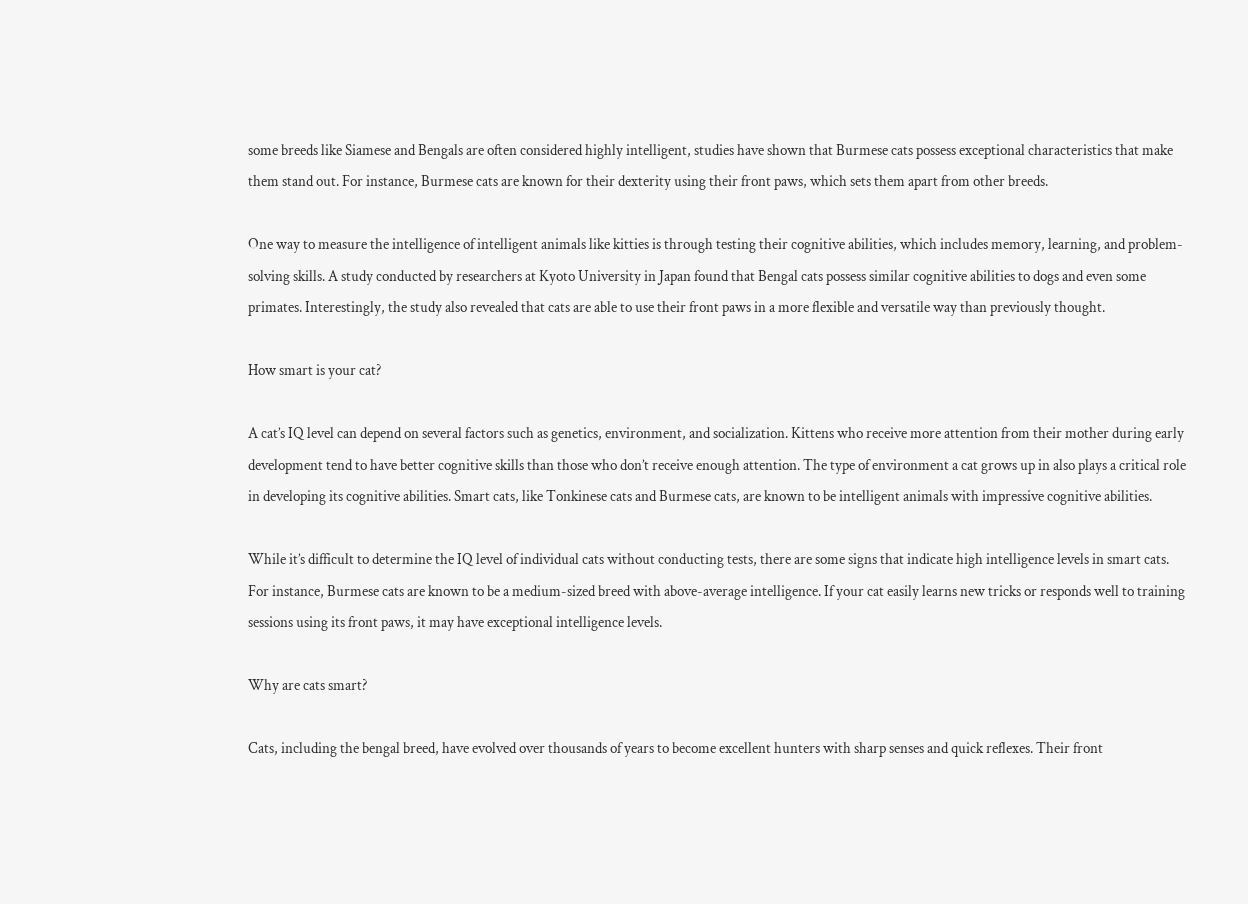some breeds like Siamese and Bengals are often considered highly intelligent, studies have shown that Burmese cats possess exceptional characteristics that make them stand out. For instance, Burmese cats are known for their dexterity using their front paws, which sets them apart from other breeds.

One way to measure the intelligence of intelligent animals like kitties is through testing their cognitive abilities, which includes memory, learning, and problem-solving skills. A study conducted by researchers at Kyoto University in Japan found that Bengal cats possess similar cognitive abilities to dogs and even some primates. Interestingly, the study also revealed that cats are able to use their front paws in a more flexible and versatile way than previously thought.

How smart is your cat?

A cat’s IQ level can depend on several factors such as genetics, environment, and socialization. Kittens who receive more attention from their mother during early development tend to have better cognitive skills than those who don’t receive enough attention. The type of environment a cat grows up in also plays a critical role in developing its cognitive abilities. Smart cats, like Tonkinese cats and Burmese cats, are known to be intelligent animals with impressive cognitive abilities.

While it’s difficult to determine the IQ level of individual cats without conducting tests, there are some signs that indicate high intelligence levels in smart cats. For instance, Burmese cats are known to be a medium-sized breed with above-average intelligence. If your cat easily learns new tricks or responds well to training sessions using its front paws, it may have exceptional intelligence levels.

Why are cats smart?

Cats, including the bengal breed, have evolved over thousands of years to become excellent hunters with sharp senses and quick reflexes. Their front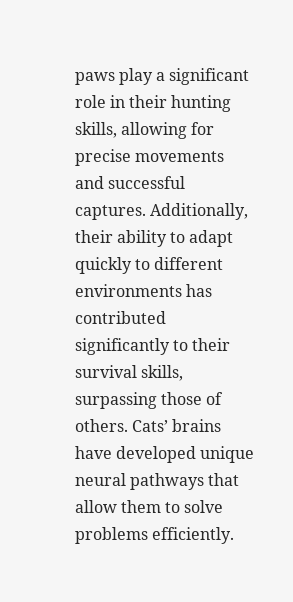paws play a significant role in their hunting skills, allowing for precise movements and successful captures. Additionally, their ability to adapt quickly to different environments has contributed significantly to their survival skills, surpassing those of others. Cats’ brains have developed unique neural pathways that allow them to solve problems efficiently.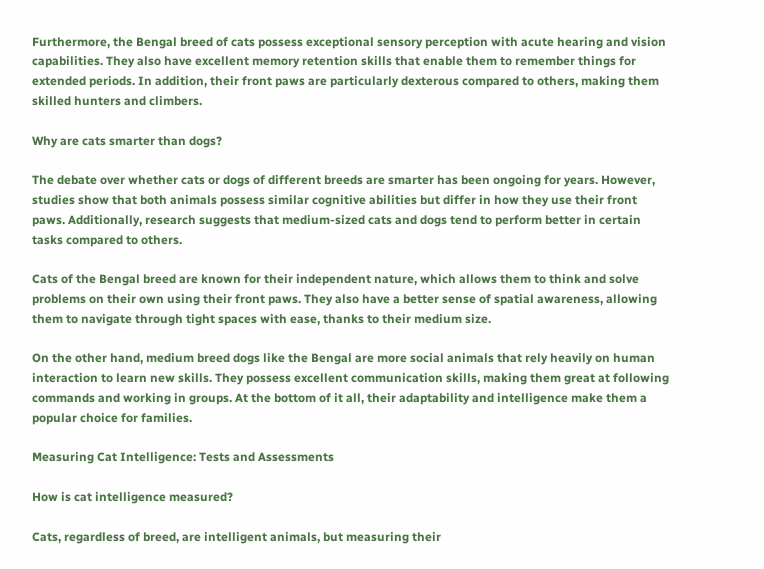Furthermore, the Bengal breed of cats possess exceptional sensory perception with acute hearing and vision capabilities. They also have excellent memory retention skills that enable them to remember things for extended periods. In addition, their front paws are particularly dexterous compared to others, making them skilled hunters and climbers.

Why are cats smarter than dogs?

The debate over whether cats or dogs of different breeds are smarter has been ongoing for years. However, studies show that both animals possess similar cognitive abilities but differ in how they use their front paws. Additionally, research suggests that medium-sized cats and dogs tend to perform better in certain tasks compared to others.

Cats of the Bengal breed are known for their independent nature, which allows them to think and solve problems on their own using their front paws. They also have a better sense of spatial awareness, allowing them to navigate through tight spaces with ease, thanks to their medium size.

On the other hand, medium breed dogs like the Bengal are more social animals that rely heavily on human interaction to learn new skills. They possess excellent communication skills, making them great at following commands and working in groups. At the bottom of it all, their adaptability and intelligence make them a popular choice for families.

Measuring Cat Intelligence: Tests and Assessments

How is cat intelligence measured?

Cats, regardless of breed, are intelligent animals, but measuring their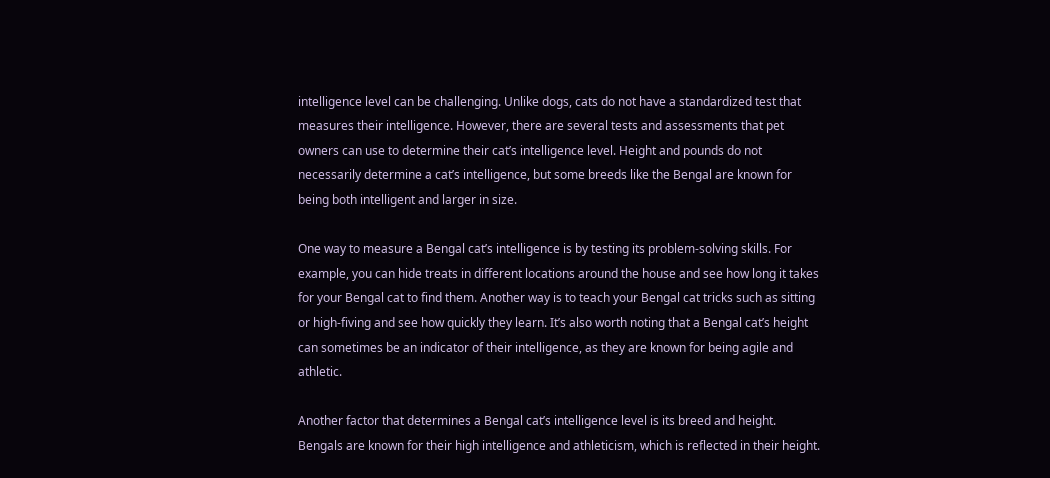intelligence level can be challenging. Unlike dogs, cats do not have a standardized test that measures their intelligence. However, there are several tests and assessments that pet owners can use to determine their cat’s intelligence level. Height and pounds do not necessarily determine a cat’s intelligence, but some breeds like the Bengal are known for being both intelligent and larger in size.

One way to measure a Bengal cat’s intelligence is by testing its problem-solving skills. For example, you can hide treats in different locations around the house and see how long it takes for your Bengal cat to find them. Another way is to teach your Bengal cat tricks such as sitting or high-fiving and see how quickly they learn. It’s also worth noting that a Bengal cat’s height can sometimes be an indicator of their intelligence, as they are known for being agile and athletic.

Another factor that determines a Bengal cat’s intelligence level is its breed and height. Bengals are known for their high intelligence and athleticism, which is reflected in their height.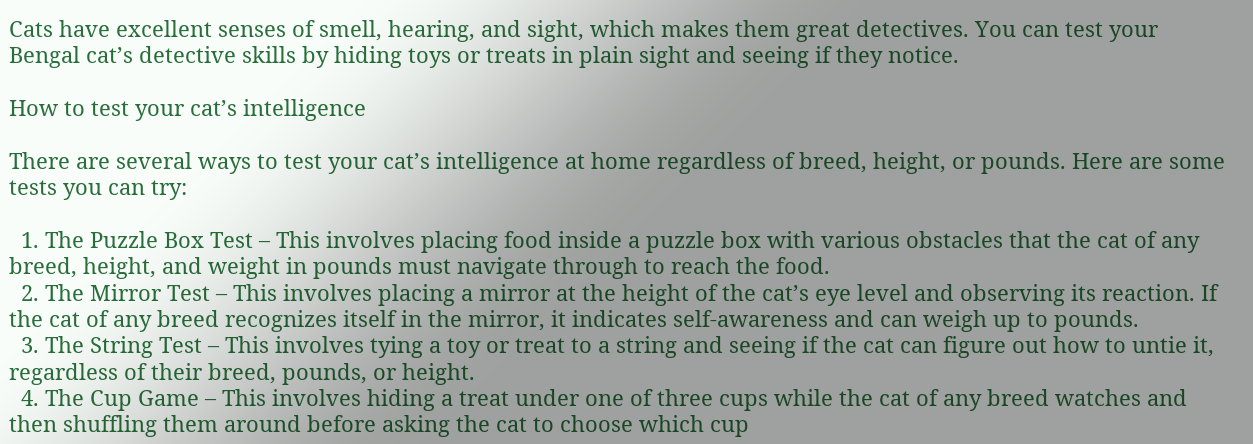Cats have excellent senses of smell, hearing, and sight, which makes them great detectives. You can test your Bengal cat’s detective skills by hiding toys or treats in plain sight and seeing if they notice.

How to test your cat’s intelligence

There are several ways to test your cat’s intelligence at home regardless of breed, height, or pounds. Here are some tests you can try:

  1. The Puzzle Box Test – This involves placing food inside a puzzle box with various obstacles that the cat of any breed, height, and weight in pounds must navigate through to reach the food.
  2. The Mirror Test – This involves placing a mirror at the height of the cat’s eye level and observing its reaction. If the cat of any breed recognizes itself in the mirror, it indicates self-awareness and can weigh up to pounds.
  3. The String Test – This involves tying a toy or treat to a string and seeing if the cat can figure out how to untie it, regardless of their breed, pounds, or height.
  4. The Cup Game – This involves hiding a treat under one of three cups while the cat of any breed watches and then shuffling them around before asking the cat to choose which cup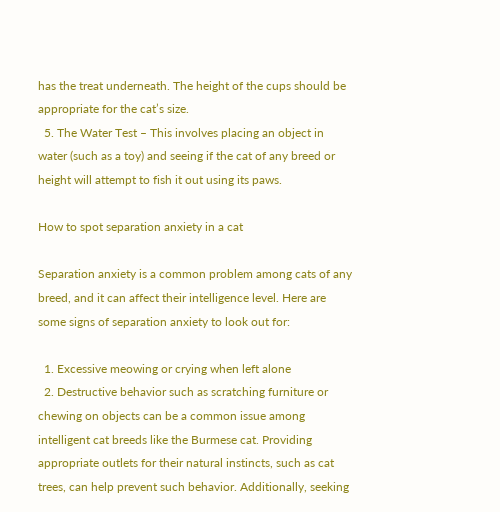has the treat underneath. The height of the cups should be appropriate for the cat’s size.
  5. The Water Test – This involves placing an object in water (such as a toy) and seeing if the cat of any breed or height will attempt to fish it out using its paws.

How to spot separation anxiety in a cat

Separation anxiety is a common problem among cats of any breed, and it can affect their intelligence level. Here are some signs of separation anxiety to look out for:

  1. Excessive meowing or crying when left alone
  2. Destructive behavior such as scratching furniture or chewing on objects can be a common issue among intelligent cat breeds like the Burmese cat. Providing appropriate outlets for their natural instincts, such as cat trees, can help prevent such behavior. Additionally, seeking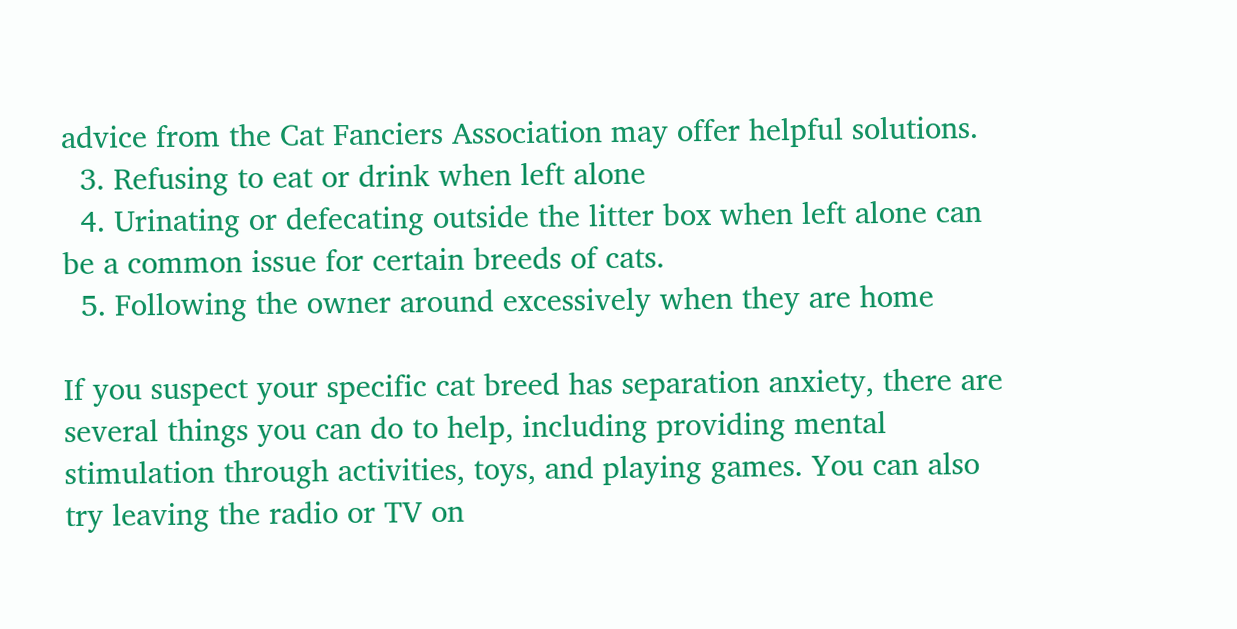advice from the Cat Fanciers Association may offer helpful solutions.
  3. Refusing to eat or drink when left alone
  4. Urinating or defecating outside the litter box when left alone can be a common issue for certain breeds of cats.
  5. Following the owner around excessively when they are home

If you suspect your specific cat breed has separation anxiety, there are several things you can do to help, including providing mental stimulation through activities, toys, and playing games. You can also try leaving the radio or TV on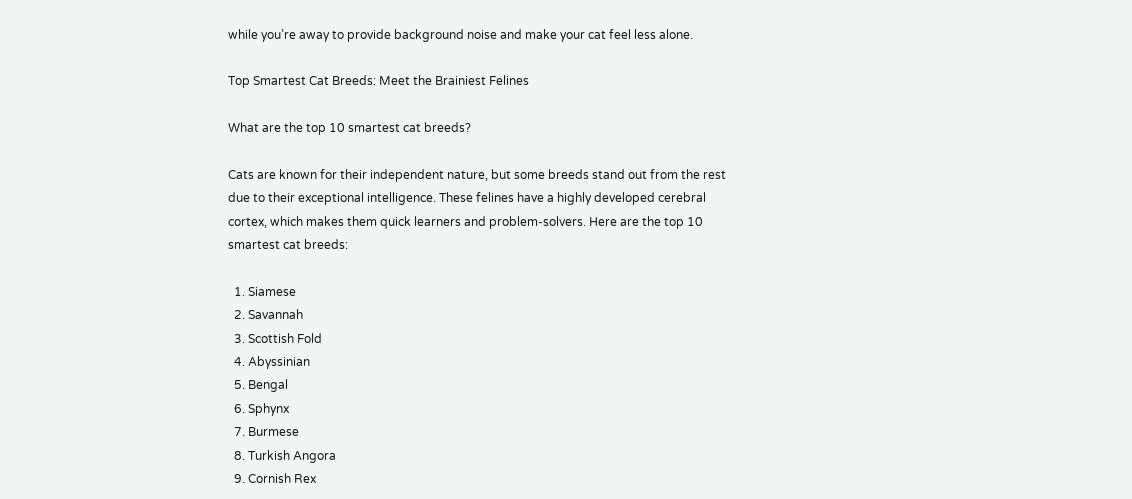while you’re away to provide background noise and make your cat feel less alone.

Top Smartest Cat Breeds: Meet the Brainiest Felines

What are the top 10 smartest cat breeds?

Cats are known for their independent nature, but some breeds stand out from the rest due to their exceptional intelligence. These felines have a highly developed cerebral cortex, which makes them quick learners and problem-solvers. Here are the top 10 smartest cat breeds:

  1. Siamese
  2. Savannah
  3. Scottish Fold
  4. Abyssinian
  5. Bengal
  6. Sphynx
  7. Burmese
  8. Turkish Angora
  9. Cornish Rex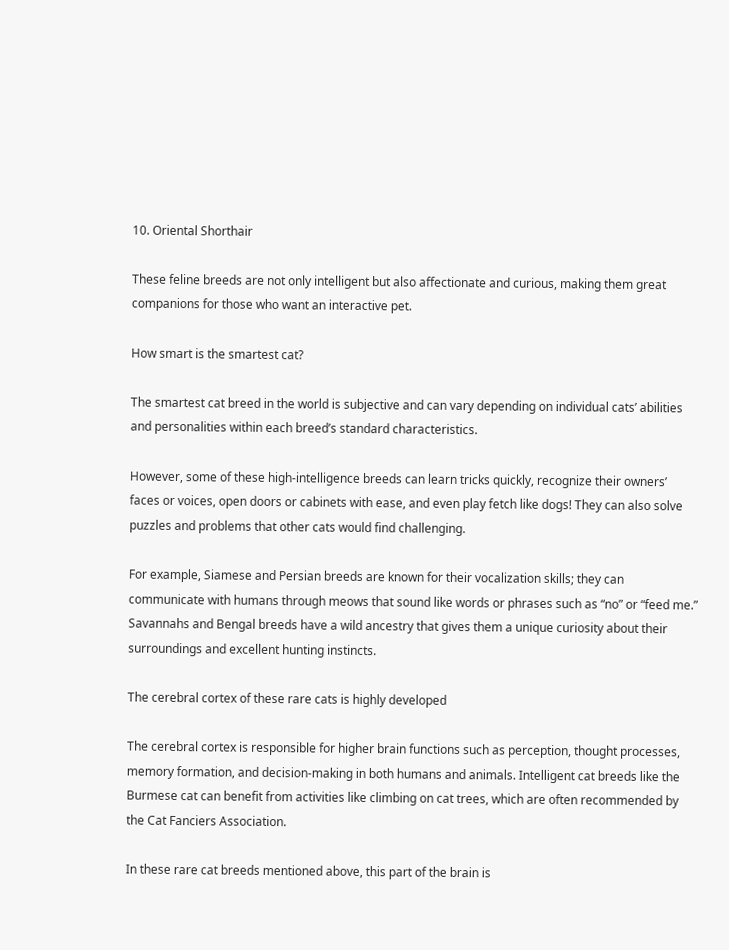10. Oriental Shorthair

These feline breeds are not only intelligent but also affectionate and curious, making them great companions for those who want an interactive pet.

How smart is the smartest cat?

The smartest cat breed in the world is subjective and can vary depending on individual cats’ abilities and personalities within each breed’s standard characteristics.

However, some of these high-intelligence breeds can learn tricks quickly, recognize their owners’ faces or voices, open doors or cabinets with ease, and even play fetch like dogs! They can also solve puzzles and problems that other cats would find challenging.

For example, Siamese and Persian breeds are known for their vocalization skills; they can communicate with humans through meows that sound like words or phrases such as “no” or “feed me.” Savannahs and Bengal breeds have a wild ancestry that gives them a unique curiosity about their surroundings and excellent hunting instincts.

The cerebral cortex of these rare cats is highly developed

The cerebral cortex is responsible for higher brain functions such as perception, thought processes, memory formation, and decision-making in both humans and animals. Intelligent cat breeds like the Burmese cat can benefit from activities like climbing on cat trees, which are often recommended by the Cat Fanciers Association.

In these rare cat breeds mentioned above, this part of the brain is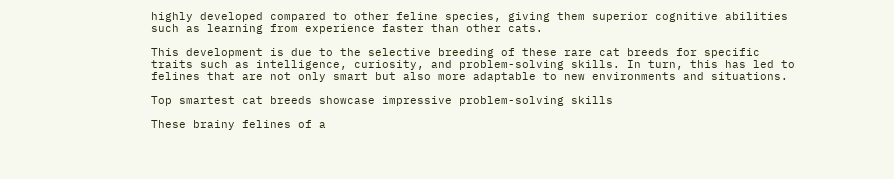highly developed compared to other feline species, giving them superior cognitive abilities such as learning from experience faster than other cats.

This development is due to the selective breeding of these rare cat breeds for specific traits such as intelligence, curiosity, and problem-solving skills. In turn, this has led to felines that are not only smart but also more adaptable to new environments and situations.

Top smartest cat breeds showcase impressive problem-solving skills

These brainy felines of a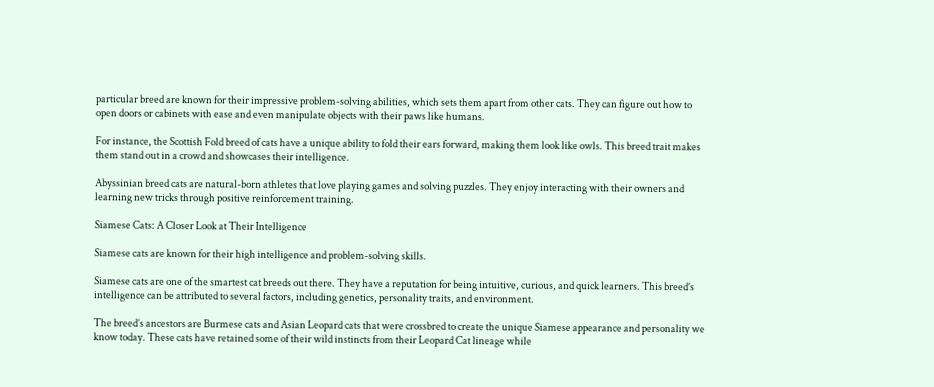particular breed are known for their impressive problem-solving abilities, which sets them apart from other cats. They can figure out how to open doors or cabinets with ease and even manipulate objects with their paws like humans.

For instance, the Scottish Fold breed of cats have a unique ability to fold their ears forward, making them look like owls. This breed trait makes them stand out in a crowd and showcases their intelligence.

Abyssinian breed cats are natural-born athletes that love playing games and solving puzzles. They enjoy interacting with their owners and learning new tricks through positive reinforcement training.

Siamese Cats: A Closer Look at Their Intelligence

Siamese cats are known for their high intelligence and problem-solving skills.

Siamese cats are one of the smartest cat breeds out there. They have a reputation for being intuitive, curious, and quick learners. This breed’s intelligence can be attributed to several factors, including genetics, personality traits, and environment.

The breed’s ancestors are Burmese cats and Asian Leopard cats that were crossbred to create the unique Siamese appearance and personality we know today. These cats have retained some of their wild instincts from their Leopard Cat lineage while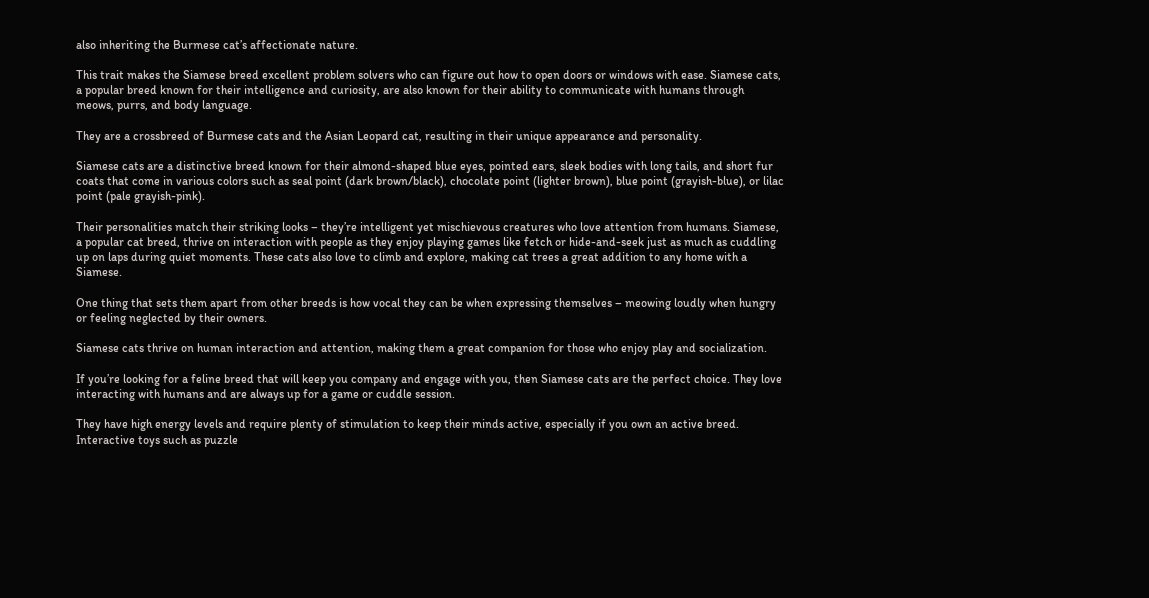also inheriting the Burmese cat’s affectionate nature.

This trait makes the Siamese breed excellent problem solvers who can figure out how to open doors or windows with ease. Siamese cats, a popular breed known for their intelligence and curiosity, are also known for their ability to communicate with humans through meows, purrs, and body language.

They are a crossbreed of Burmese cats and the Asian Leopard cat, resulting in their unique appearance and personality.

Siamese cats are a distinctive breed known for their almond-shaped blue eyes, pointed ears, sleek bodies with long tails, and short fur coats that come in various colors such as seal point (dark brown/black), chocolate point (lighter brown), blue point (grayish-blue), or lilac point (pale grayish-pink).

Their personalities match their striking looks – they’re intelligent yet mischievous creatures who love attention from humans. Siamese, a popular cat breed, thrive on interaction with people as they enjoy playing games like fetch or hide-and-seek just as much as cuddling up on laps during quiet moments. These cats also love to climb and explore, making cat trees a great addition to any home with a Siamese.

One thing that sets them apart from other breeds is how vocal they can be when expressing themselves – meowing loudly when hungry or feeling neglected by their owners.

Siamese cats thrive on human interaction and attention, making them a great companion for those who enjoy play and socialization.

If you’re looking for a feline breed that will keep you company and engage with you, then Siamese cats are the perfect choice. They love interacting with humans and are always up for a game or cuddle session.

They have high energy levels and require plenty of stimulation to keep their minds active, especially if you own an active breed. Interactive toys such as puzzle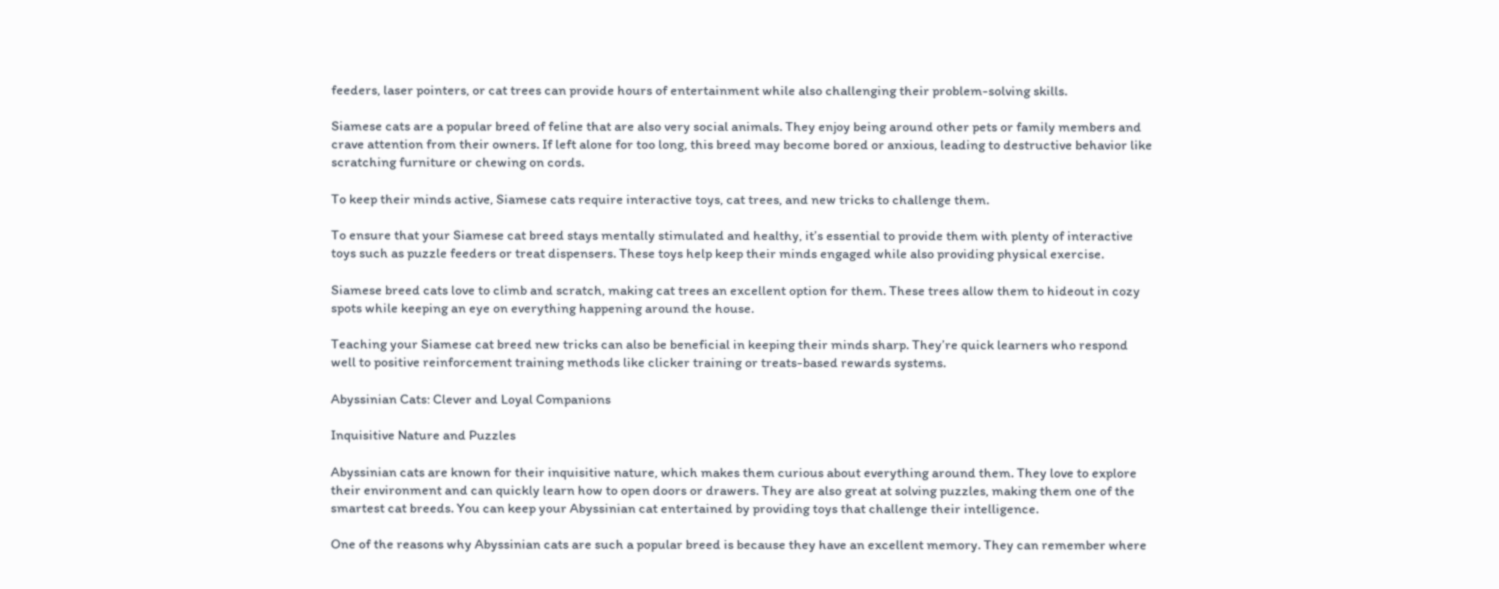feeders, laser pointers, or cat trees can provide hours of entertainment while also challenging their problem-solving skills.

Siamese cats are a popular breed of feline that are also very social animals. They enjoy being around other pets or family members and crave attention from their owners. If left alone for too long, this breed may become bored or anxious, leading to destructive behavior like scratching furniture or chewing on cords.

To keep their minds active, Siamese cats require interactive toys, cat trees, and new tricks to challenge them.

To ensure that your Siamese cat breed stays mentally stimulated and healthy, it’s essential to provide them with plenty of interactive toys such as puzzle feeders or treat dispensers. These toys help keep their minds engaged while also providing physical exercise.

Siamese breed cats love to climb and scratch, making cat trees an excellent option for them. These trees allow them to hideout in cozy spots while keeping an eye on everything happening around the house.

Teaching your Siamese cat breed new tricks can also be beneficial in keeping their minds sharp. They’re quick learners who respond well to positive reinforcement training methods like clicker training or treats-based rewards systems.

Abyssinian Cats: Clever and Loyal Companions

Inquisitive Nature and Puzzles

Abyssinian cats are known for their inquisitive nature, which makes them curious about everything around them. They love to explore their environment and can quickly learn how to open doors or drawers. They are also great at solving puzzles, making them one of the smartest cat breeds. You can keep your Abyssinian cat entertained by providing toys that challenge their intelligence.

One of the reasons why Abyssinian cats are such a popular breed is because they have an excellent memory. They can remember where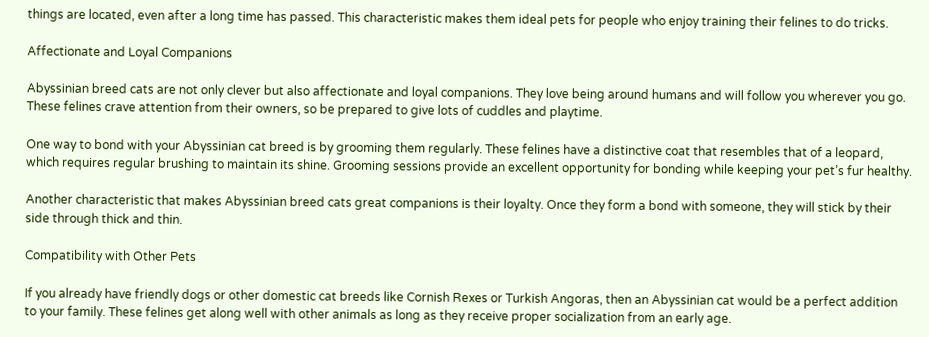things are located, even after a long time has passed. This characteristic makes them ideal pets for people who enjoy training their felines to do tricks.

Affectionate and Loyal Companions

Abyssinian breed cats are not only clever but also affectionate and loyal companions. They love being around humans and will follow you wherever you go. These felines crave attention from their owners, so be prepared to give lots of cuddles and playtime.

One way to bond with your Abyssinian cat breed is by grooming them regularly. These felines have a distinctive coat that resembles that of a leopard, which requires regular brushing to maintain its shine. Grooming sessions provide an excellent opportunity for bonding while keeping your pet’s fur healthy.

Another characteristic that makes Abyssinian breed cats great companions is their loyalty. Once they form a bond with someone, they will stick by their side through thick and thin.

Compatibility with Other Pets

If you already have friendly dogs or other domestic cat breeds like Cornish Rexes or Turkish Angoras, then an Abyssinian cat would be a perfect addition to your family. These felines get along well with other animals as long as they receive proper socialization from an early age.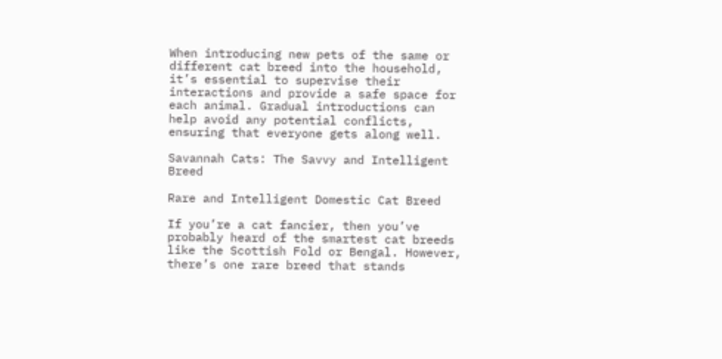When introducing new pets of the same or different cat breed into the household, it’s essential to supervise their interactions and provide a safe space for each animal. Gradual introductions can help avoid any potential conflicts, ensuring that everyone gets along well.

Savannah Cats: The Savvy and Intelligent Breed

Rare and Intelligent Domestic Cat Breed

If you’re a cat fancier, then you’ve probably heard of the smartest cat breeds like the Scottish Fold or Bengal. However, there’s one rare breed that stands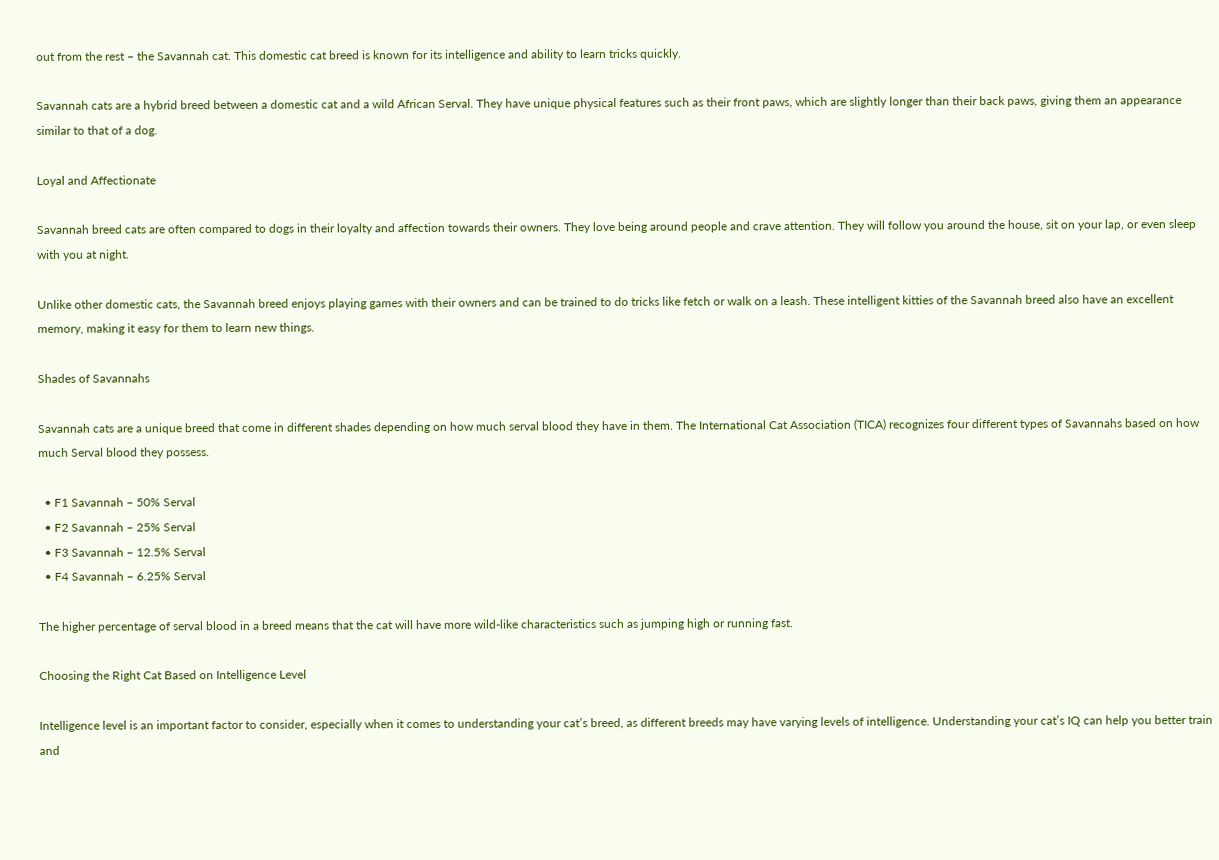out from the rest – the Savannah cat. This domestic cat breed is known for its intelligence and ability to learn tricks quickly.

Savannah cats are a hybrid breed between a domestic cat and a wild African Serval. They have unique physical features such as their front paws, which are slightly longer than their back paws, giving them an appearance similar to that of a dog.

Loyal and Affectionate

Savannah breed cats are often compared to dogs in their loyalty and affection towards their owners. They love being around people and crave attention. They will follow you around the house, sit on your lap, or even sleep with you at night.

Unlike other domestic cats, the Savannah breed enjoys playing games with their owners and can be trained to do tricks like fetch or walk on a leash. These intelligent kitties of the Savannah breed also have an excellent memory, making it easy for them to learn new things.

Shades of Savannahs

Savannah cats are a unique breed that come in different shades depending on how much serval blood they have in them. The International Cat Association (TICA) recognizes four different types of Savannahs based on how much Serval blood they possess.

  • F1 Savannah – 50% Serval
  • F2 Savannah – 25% Serval
  • F3 Savannah – 12.5% Serval
  • F4 Savannah – 6.25% Serval

The higher percentage of serval blood in a breed means that the cat will have more wild-like characteristics such as jumping high or running fast.

Choosing the Right Cat Based on Intelligence Level

Intelligence level is an important factor to consider, especially when it comes to understanding your cat’s breed, as different breeds may have varying levels of intelligence. Understanding your cat’s IQ can help you better train and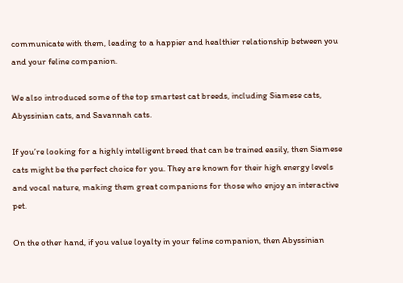communicate with them, leading to a happier and healthier relationship between you and your feline companion.

We also introduced some of the top smartest cat breeds, including Siamese cats, Abyssinian cats, and Savannah cats.

If you’re looking for a highly intelligent breed that can be trained easily, then Siamese cats might be the perfect choice for you. They are known for their high energy levels and vocal nature, making them great companions for those who enjoy an interactive pet.

On the other hand, if you value loyalty in your feline companion, then Abyssinian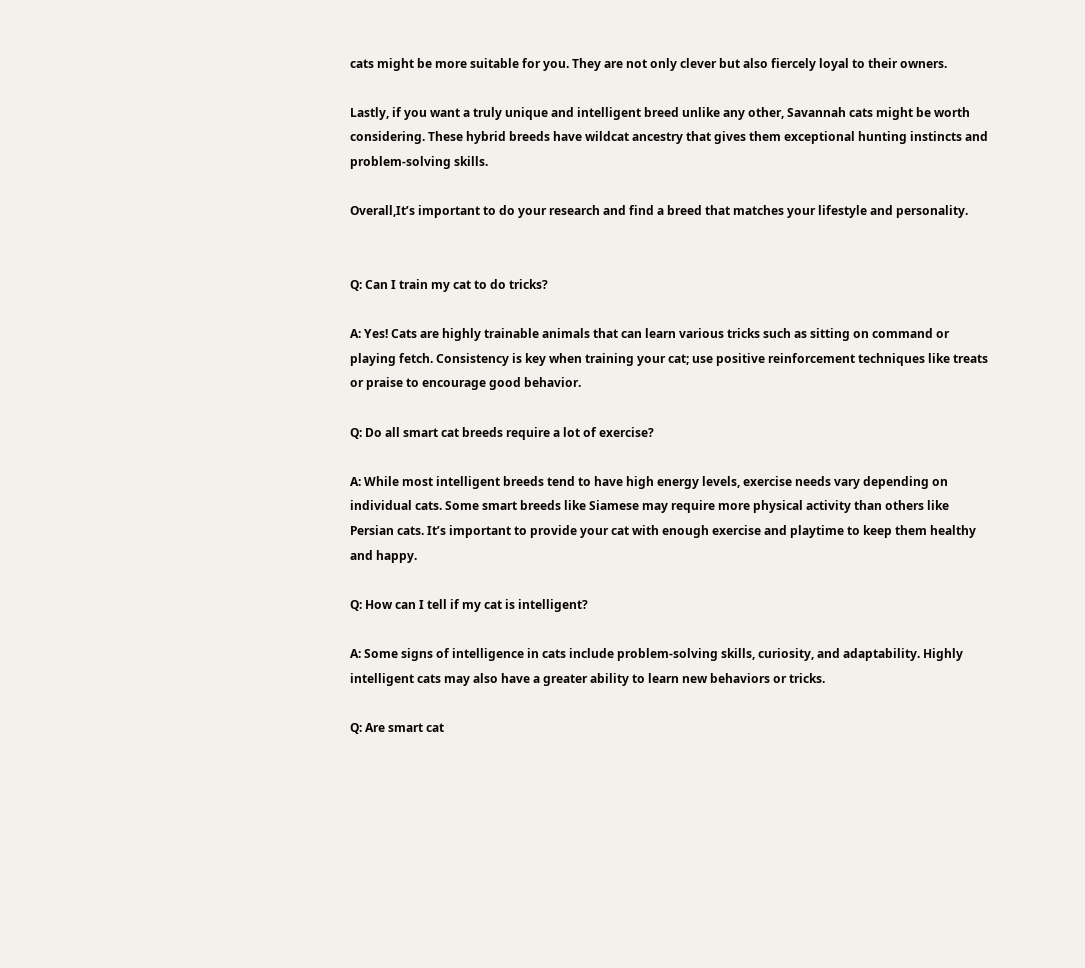cats might be more suitable for you. They are not only clever but also fiercely loyal to their owners.

Lastly, if you want a truly unique and intelligent breed unlike any other, Savannah cats might be worth considering. These hybrid breeds have wildcat ancestry that gives them exceptional hunting instincts and problem-solving skills.

Overall,It’s important to do your research and find a breed that matches your lifestyle and personality.


Q: Can I train my cat to do tricks?

A: Yes! Cats are highly trainable animals that can learn various tricks such as sitting on command or playing fetch. Consistency is key when training your cat; use positive reinforcement techniques like treats or praise to encourage good behavior.

Q: Do all smart cat breeds require a lot of exercise?

A: While most intelligent breeds tend to have high energy levels, exercise needs vary depending on individual cats. Some smart breeds like Siamese may require more physical activity than others like Persian cats. It’s important to provide your cat with enough exercise and playtime to keep them healthy and happy.

Q: How can I tell if my cat is intelligent?

A: Some signs of intelligence in cats include problem-solving skills, curiosity, and adaptability. Highly intelligent cats may also have a greater ability to learn new behaviors or tricks.

Q: Are smart cat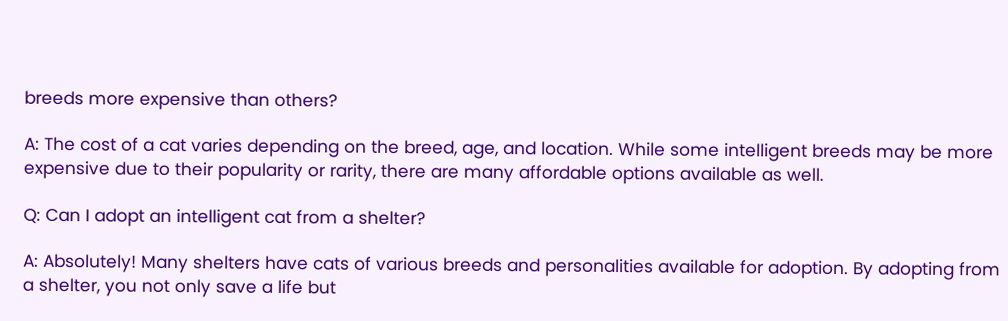breeds more expensive than others?

A: The cost of a cat varies depending on the breed, age, and location. While some intelligent breeds may be more expensive due to their popularity or rarity, there are many affordable options available as well.

Q: Can I adopt an intelligent cat from a shelter?

A: Absolutely! Many shelters have cats of various breeds and personalities available for adoption. By adopting from a shelter, you not only save a life but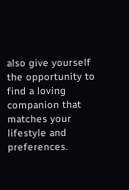also give yourself the opportunity to find a loving companion that matches your lifestyle and preferences.